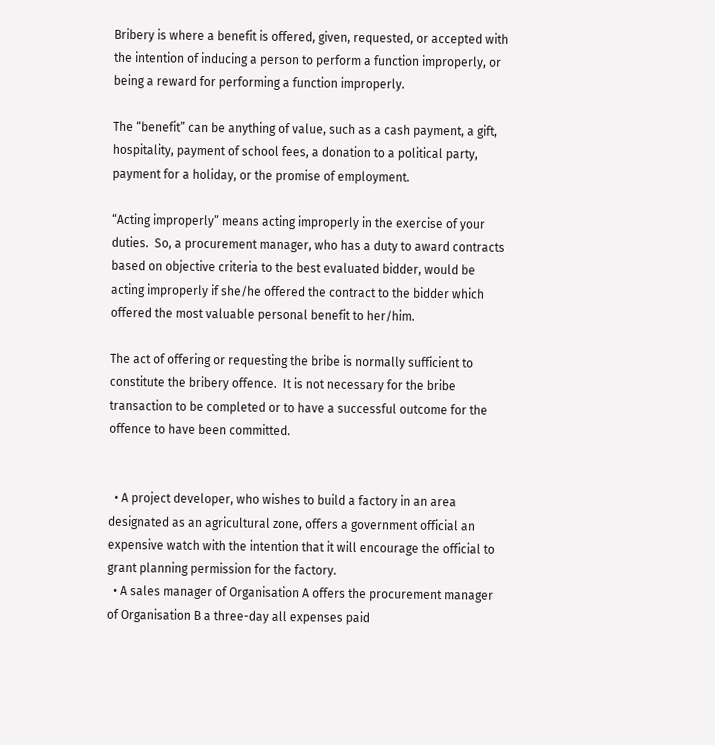Bribery is where a benefit is offered, given, requested, or accepted with the intention of inducing a person to perform a function improperly, or being a reward for performing a function improperly.

The “benefit” can be anything of value, such as a cash payment, a gift, hospitality, payment of school fees, a donation to a political party, payment for a holiday, or the promise of employment.

“Acting improperly” means acting improperly in the exercise of your duties.  So, a procurement manager, who has a duty to award contracts based on objective criteria to the best evaluated bidder, would be acting improperly if she/he offered the contract to the bidder which offered the most valuable personal benefit to her/him.

The act of offering or requesting the bribe is normally sufficient to constitute the bribery offence.  It is not necessary for the bribe transaction to be completed or to have a successful outcome for the offence to have been committed.


  • A project developer, who wishes to build a factory in an area designated as an agricultural zone, offers a government official an expensive watch with the intention that it will encourage the official to grant planning permission for the factory.
  • A sales manager of Organisation A offers the procurement manager of Organisation B a three-day all expenses paid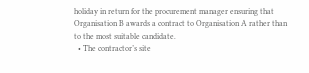holiday in return for the procurement manager ensuring that Organisation B awards a contract to Organisation A rather than to the most suitable candidate.
  • The contractor’s site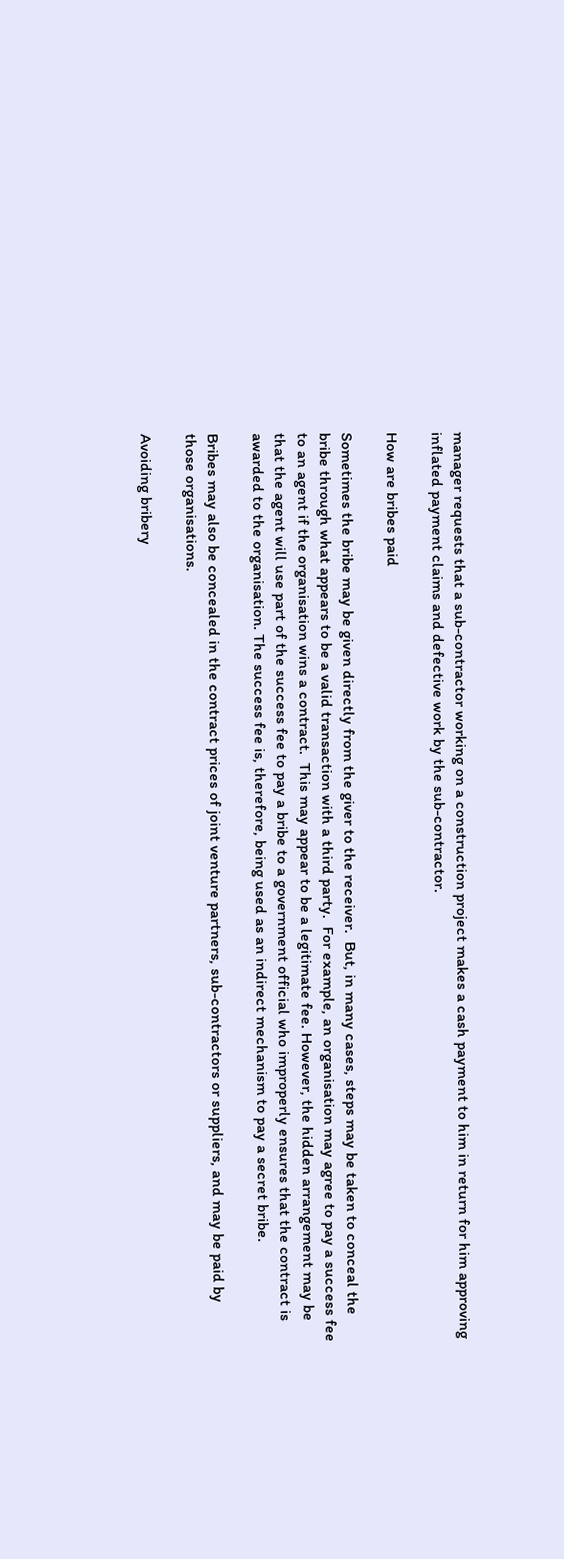manager requests that a sub-contractor working on a construction project makes a cash payment to him in return for him approving inflated payment claims and defective work by the sub-contractor.

How are bribes paid

Sometimes the bribe may be given directly from the giver to the receiver.  But, in many cases, steps may be taken to conceal the bribe through what appears to be a valid transaction with a third party.  For example, an organisation may agree to pay a success fee to an agent if the organisation wins a contract.  This may appear to be a legitimate fee. However, the hidden arrangement may be that the agent will use part of the success fee to pay a bribe to a government official who improperly ensures that the contract is awarded to the organisation. The success fee is, therefore, being used as an indirect mechanism to pay a secret bribe.

Bribes may also be concealed in the contract prices of joint venture partners, sub-contractors or suppliers, and may be paid by those organisations.

Avoiding bribery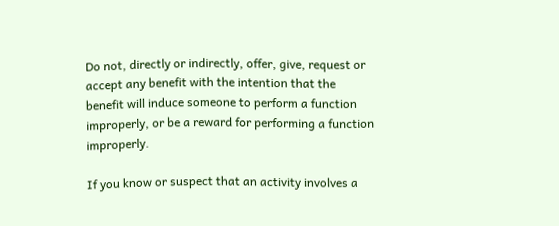Do not, directly or indirectly, offer, give, request or accept any benefit with the intention that the benefit will induce someone to perform a function improperly, or be a reward for performing a function improperly.

If you know or suspect that an activity involves a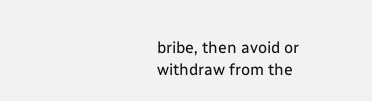bribe, then avoid or withdraw from the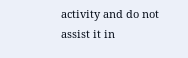activity and do not assist it in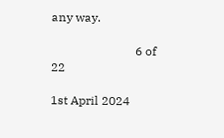any way.

                            6 of 22

1st April 2024